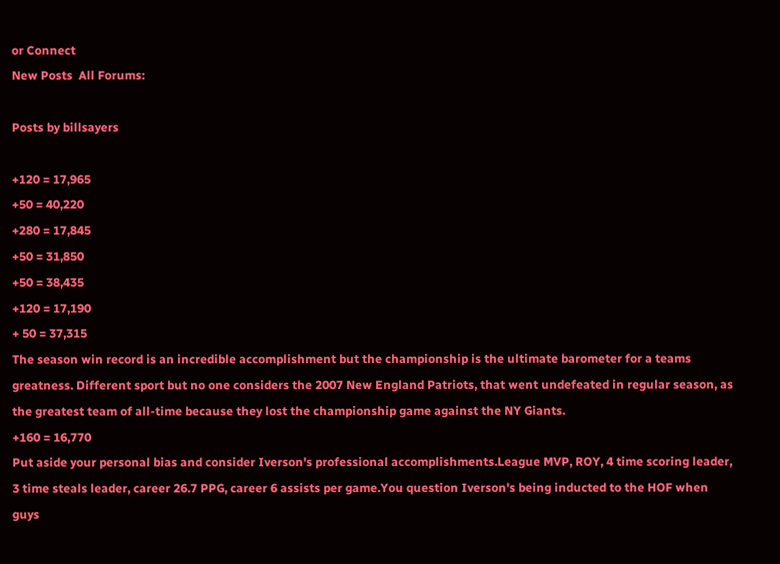or Connect
New Posts  All Forums:

Posts by billsayers

+120 = 17,965
+50 = 40,220
+280 = 17,845
+50 = 31,850
+50 = 38,435
+120 = 17,190
+ 50 = 37,315
The season win record is an incredible accomplishment but the championship is the ultimate barometer for a teams greatness. Different sport but no one considers the 2007 New England Patriots, that went undefeated in regular season, as the greatest team of all-time because they lost the championship game against the NY Giants.
+160 = 16,770
Put aside your personal bias and consider Iverson's professional accomplishments.League MVP, ROY, 4 time scoring leader, 3 time steals leader, career 26.7 PPG, career 6 assists per game.You question Iverson's being inducted to the HOF when guys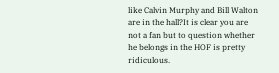like Calvin Murphy and Bill Walton are in the hall?It is clear you are not a fan but to question whether he belongs in the HOF is pretty ridiculous.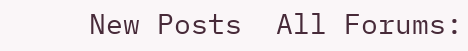New Posts  All Forums: